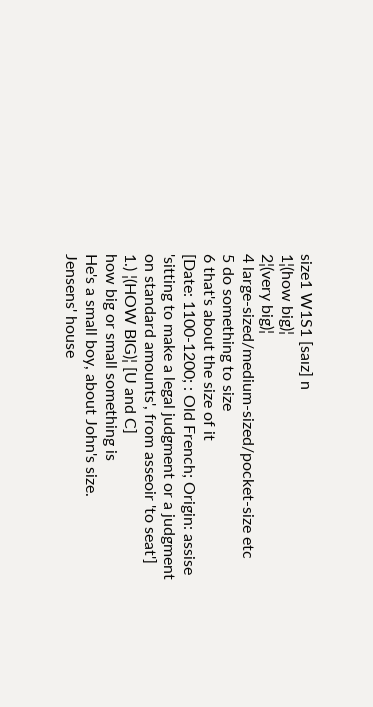size1 W1S1 [saız] n
1¦(how big)¦
2¦(very big)¦
4 large-sized/medium-sized/pocket-size etc
5 do something to size
6 that's about the size of it
[Date: 1100-1200; : Old French; Origin: assise 'sitting to make a legal judgment or a judgment on standard amounts', from asseoir 'to seat']
1.) ¦(HOW BIG)¦ [U and C]
how big or small something is
He's a small boy, about John's size.
Jensens' house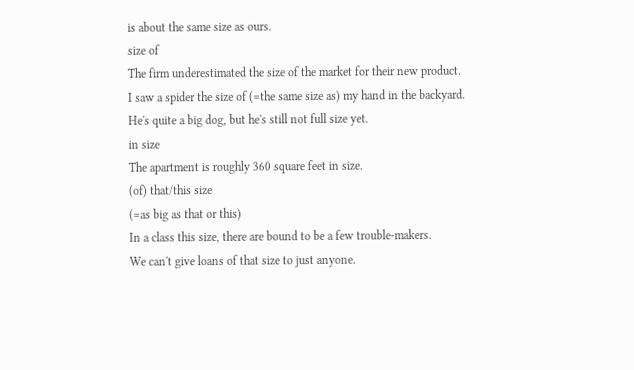is about the same size as ours.
size of
The firm underestimated the size of the market for their new product.
I saw a spider the size of (=the same size as) my hand in the backyard.
He's quite a big dog, but he's still not full size yet.
in size
The apartment is roughly 360 square feet in size.
(of) that/this size
(=as big as that or this)
In a class this size, there are bound to be a few trouble-makers.
We can't give loans of that size to just anyone.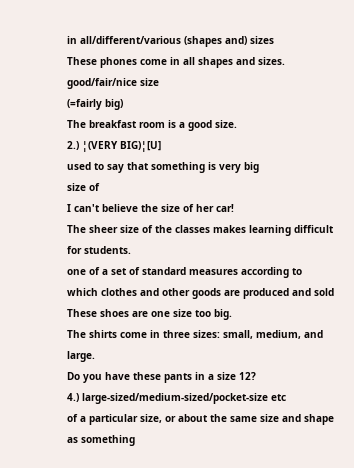in all/different/various (shapes and) sizes
These phones come in all shapes and sizes.
good/fair/nice size
(=fairly big)
The breakfast room is a good size.
2.) ¦(VERY BIG)¦[U]
used to say that something is very big
size of
I can't believe the size of her car!
The sheer size of the classes makes learning difficult for students.
one of a set of standard measures according to which clothes and other goods are produced and sold
These shoes are one size too big.
The shirts come in three sizes: small, medium, and large.
Do you have these pants in a size 12?
4.) large-sized/medium-sized/pocket-size etc
of a particular size, or about the same size and shape as something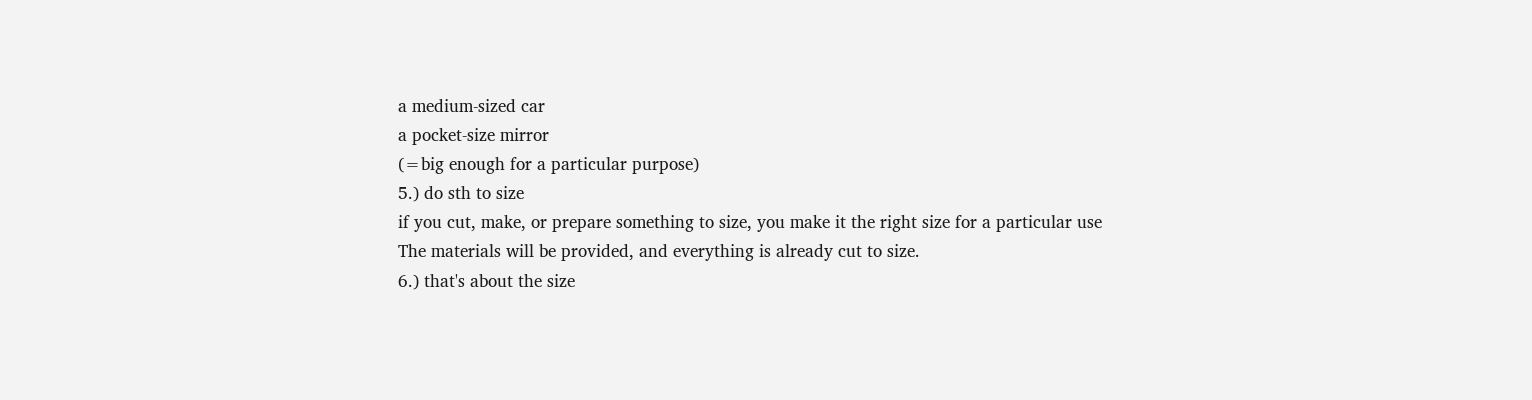a medium-sized car
a pocket-size mirror
(=big enough for a particular purpose)
5.) do sth to size
if you cut, make, or prepare something to size, you make it the right size for a particular use
The materials will be provided, and everything is already cut to size.
6.) that's about the size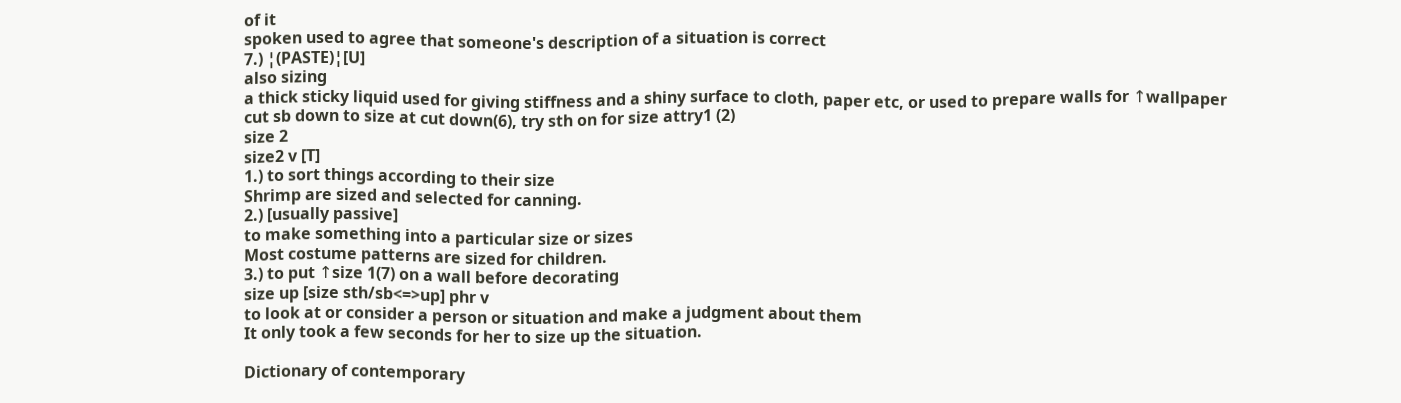of it
spoken used to agree that someone's description of a situation is correct
7.) ¦(PASTE)¦[U]
also sizing
a thick sticky liquid used for giving stiffness and a shiny surface to cloth, paper etc, or used to prepare walls for ↑wallpaper
cut sb down to size at cut down(6), try sth on for size attry1 (2)
size 2
size2 v [T]
1.) to sort things according to their size
Shrimp are sized and selected for canning.
2.) [usually passive]
to make something into a particular size or sizes
Most costume patterns are sized for children.
3.) to put ↑size 1(7) on a wall before decorating
size up [size sth/sb<=>up] phr v
to look at or consider a person or situation and make a judgment about them
It only took a few seconds for her to size up the situation.

Dictionary of contemporary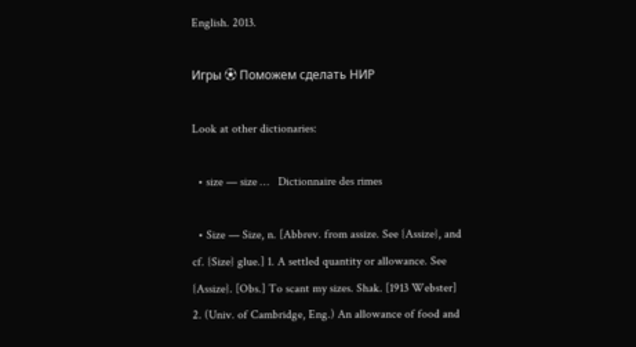English. 2013.

Игры ⚽ Поможем сделать НИР

Look at other dictionaries:

  • size — size …   Dictionnaire des rimes

  • Size — Size, n. [Abbrev. from assize. See {Assize}, and cf. {Size} glue.] 1. A settled quantity or allowance. See {Assize}. [Obs.] To scant my sizes. Shak. [1913 Webster] 2. (Univ. of Cambridge, Eng.) An allowance of food and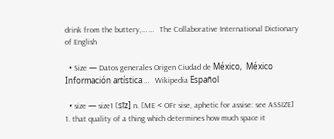drink from the buttery,… …   The Collaborative International Dictionary of English

  • Size — Datos generales Origen Ciudad de México,  México Información artística …   Wikipedia Español

  • size — size1 [sīz] n. [ME < OFr sise, aphetic for assise: see ASSIZE] 1. that quality of a thing which determines how much space it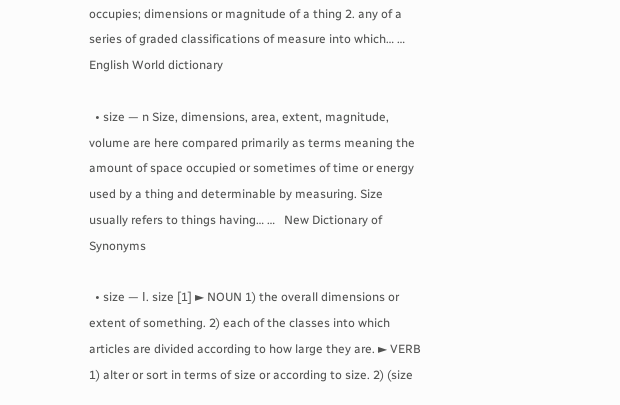occupies; dimensions or magnitude of a thing 2. any of a series of graded classifications of measure into which… …   English World dictionary

  • size — n Size, dimensions, area, extent, magnitude, volume are here compared primarily as terms meaning the amount of space occupied or sometimes of time or energy used by a thing and determinable by measuring. Size usually refers to things having… …   New Dictionary of Synonyms

  • size — Ⅰ. size [1] ► NOUN 1) the overall dimensions or extent of something. 2) each of the classes into which articles are divided according to how large they are. ► VERB 1) alter or sort in terms of size or according to size. 2) (size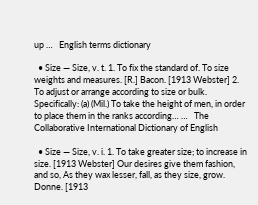up …   English terms dictionary

  • Size — Size, v. t. 1. To fix the standard of. To size weights and measures. [R.] Bacon. [1913 Webster] 2. To adjust or arrange according to size or bulk. Specifically: (a) (Mil.) To take the height of men, in order to place them in the ranks according… …   The Collaborative International Dictionary of English

  • Size — Size, v. i. 1. To take greater size; to increase in size. [1913 Webster] Our desires give them fashion, and so, As they wax lesser, fall, as they size, grow. Donne. [1913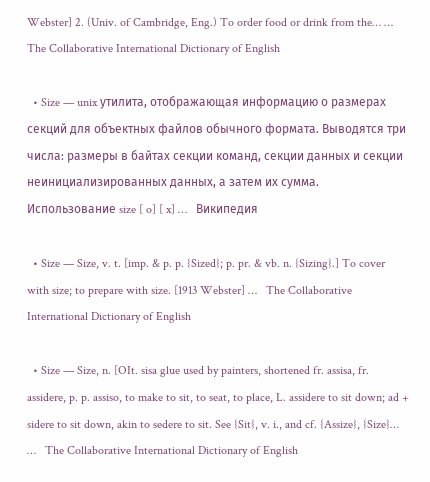Webster] 2. (Univ. of Cambridge, Eng.) To order food or drink from the… …   The Collaborative International Dictionary of English

  • Size — unix утилита, отображающая информацию о размерах секций для объектных файлов обычного формата. Выводятся три числа: размеры в байтах секции команд, секции данных и секции неинициализированных данных, а затем их сумма. Использование size [ o] [ x] …   Википедия

  • Size — Size, v. t. [imp. & p. p. {Sized}; p. pr. & vb. n. {Sizing}.] To cover with size; to prepare with size. [1913 Webster] …   The Collaborative International Dictionary of English

  • Size — Size, n. [OIt. sisa glue used by painters, shortened fr. assisa, fr. assidere, p. p. assiso, to make to sit, to seat, to place, L. assidere to sit down; ad + sidere to sit down, akin to sedere to sit. See {Sit}, v. i., and cf. {Assize}, {Size}… …   The Collaborative International Dictionary of English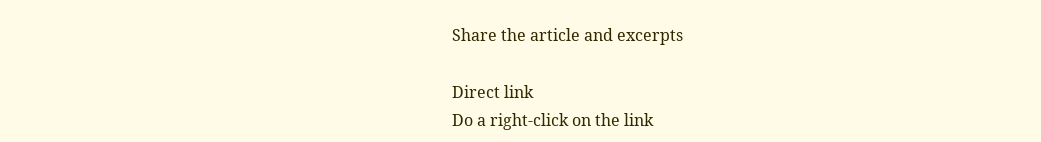Share the article and excerpts

Direct link
Do a right-click on the link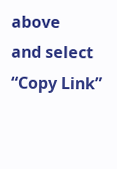above
and select “Copy Link”